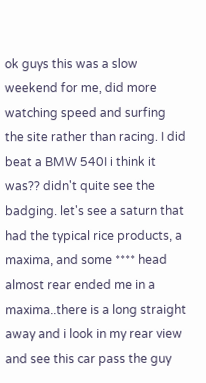ok guys this was a slow weekend for me, did more watching speed and surfing the site rather than racing. I did beat a BMW 540I i think it was?? didn't quite see the badging. let's see a saturn that had the typical rice products, a maxima, and some **** head almost rear ended me in a maxima..there is a long straight away and i look in my rear view and see this car pass the guy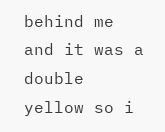behind me and it was a double yellow so i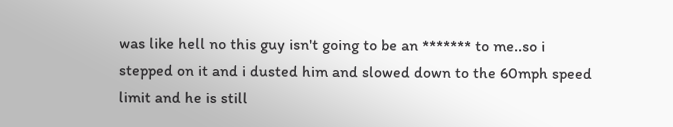was like hell no this guy isn't going to be an ******* to me..so i stepped on it and i dusted him and slowed down to the 60mph speed limit and he is still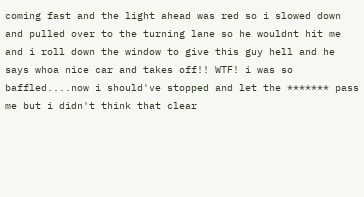coming fast and the light ahead was red so i slowed down and pulled over to the turning lane so he wouldnt hit me and i roll down the window to give this guy hell and he says whoa nice car and takes off!! WTF! i was so baffled....now i should've stopped and let the ******* pass me but i didn't think that clear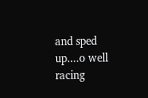and sped up....o well racing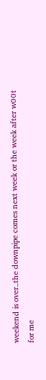weekend is over..the downpipe comes next week or the week after w00t for me